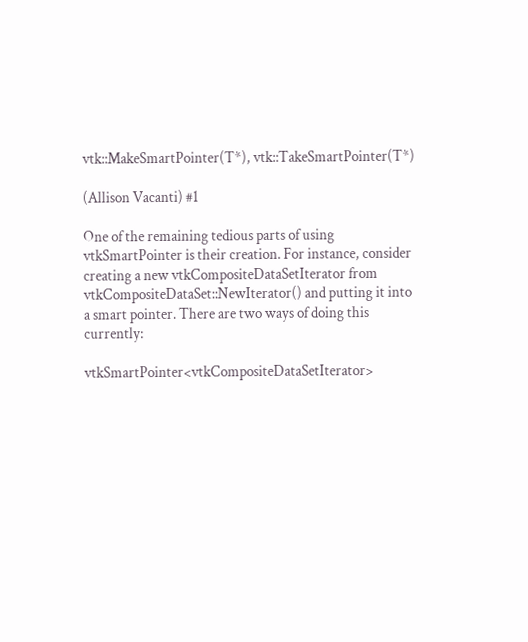vtk::MakeSmartPointer(T*), vtk::TakeSmartPointer(T*)

(Allison Vacanti) #1

One of the remaining tedious parts of using vtkSmartPointer is their creation. For instance, consider creating a new vtkCompositeDataSetIterator from vtkCompositeDataSet::NewIterator() and putting it into a smart pointer. There are two ways of doing this currently:

vtkSmartPointer<vtkCompositeDataSetIterator>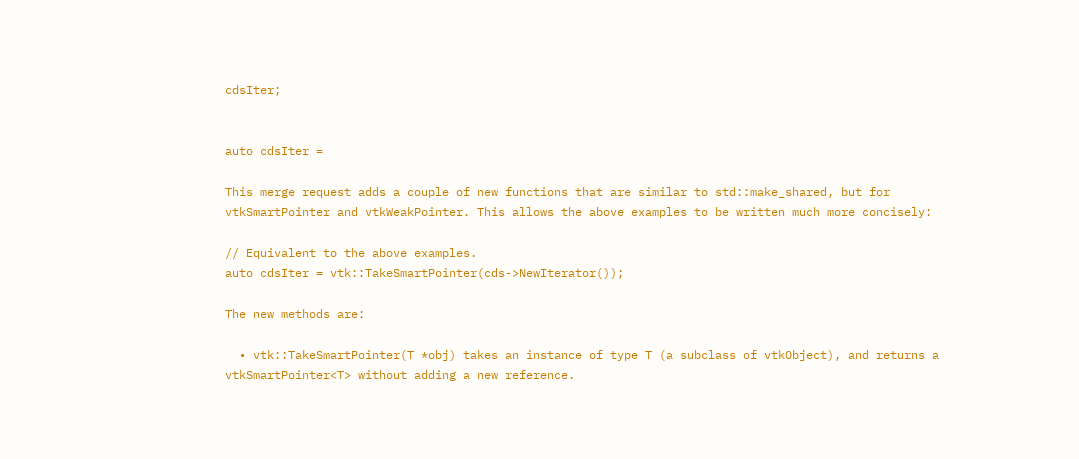cdsIter;


auto cdsIter =

This merge request adds a couple of new functions that are similar to std::make_shared, but for vtkSmartPointer and vtkWeakPointer. This allows the above examples to be written much more concisely:

// Equivalent to the above examples.
auto cdsIter = vtk::TakeSmartPointer(cds->NewIterator());

The new methods are:

  • vtk::TakeSmartPointer(T *obj) takes an instance of type T (a subclass of vtkObject), and returns a vtkSmartPointer<T> without adding a new reference.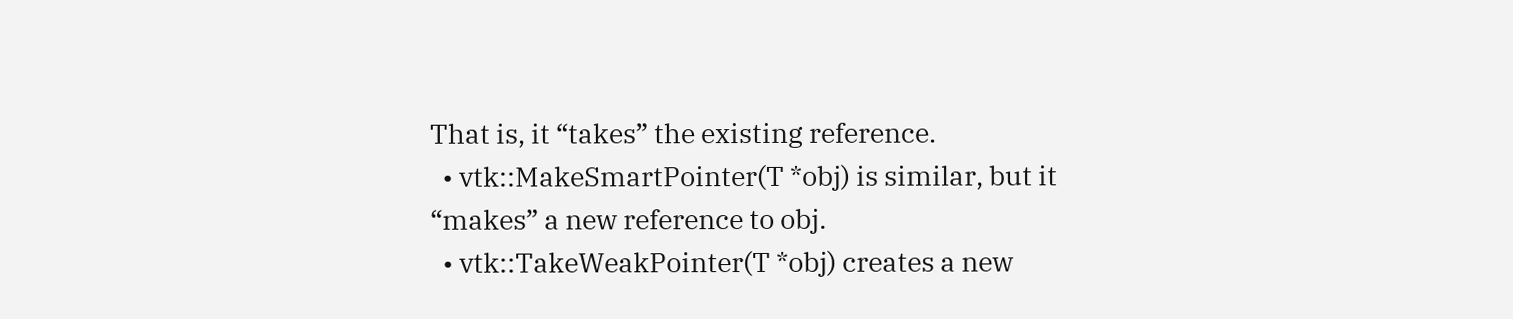That is, it “takes” the existing reference.
  • vtk::MakeSmartPointer(T *obj) is similar, but it “makes” a new reference to obj.
  • vtk::TakeWeakPointer(T *obj) creates a new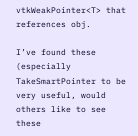vtkWeakPointer<T> that references obj.

I’ve found these (especially TakeSmartPointer to be very useful, would others like to see these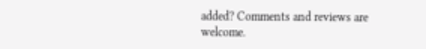added? Comments and reviews are welcome.